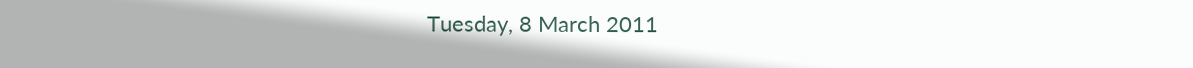Tuesday, 8 March 2011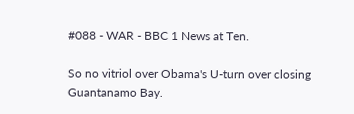#088 - WAR - BBC 1 News at Ten.

So no vitriol over Obama's U-turn over closing Guantanamo Bay.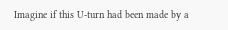Imagine if this U-turn had been made by a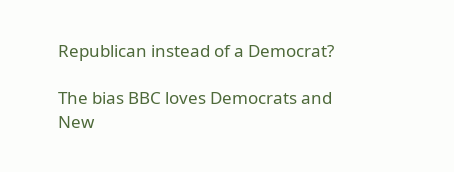Republican instead of a Democrat?

The bias BBC loves Democrats and New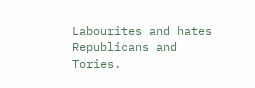Labourites and hates Republicans and Tories.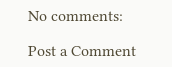No comments:

Post a Comment